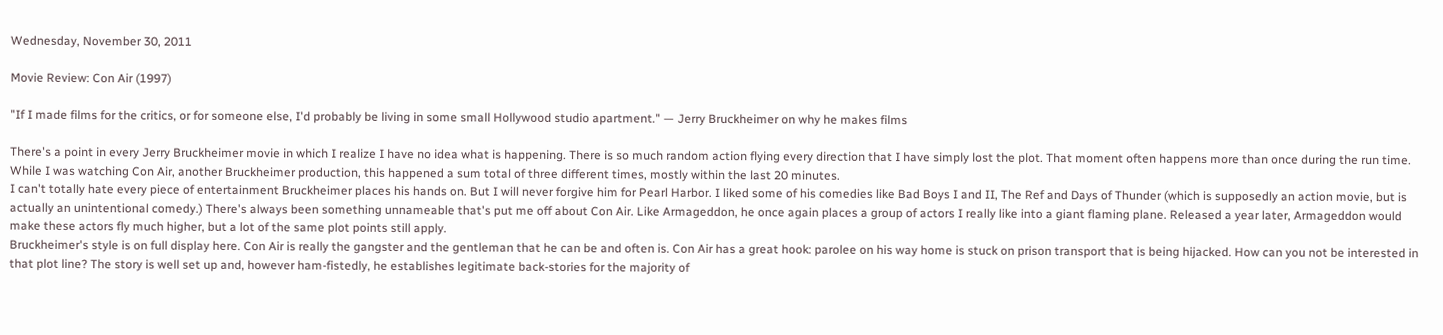Wednesday, November 30, 2011

Movie Review: Con Air (1997)

"If I made films for the critics, or for someone else, I'd probably be living in some small Hollywood studio apartment." — Jerry Bruckheimer on why he makes films

There's a point in every Jerry Bruckheimer movie in which I realize I have no idea what is happening. There is so much random action flying every direction that I have simply lost the plot. That moment often happens more than once during the run time. While I was watching Con Air, another Bruckheimer production, this happened a sum total of three different times, mostly within the last 20 minutes.
I can't totally hate every piece of entertainment Bruckheimer places his hands on. But I will never forgive him for Pearl Harbor. I liked some of his comedies like Bad Boys I and II, The Ref and Days of Thunder (which is supposedly an action movie, but is actually an unintentional comedy.) There's always been something unnameable that's put me off about Con Air. Like Armageddon, he once again places a group of actors I really like into a giant flaming plane. Released a year later, Armageddon would make these actors fly much higher, but a lot of the same plot points still apply.
Bruckheimer's style is on full display here. Con Air is really the gangster and the gentleman that he can be and often is. Con Air has a great hook: parolee on his way home is stuck on prison transport that is being hijacked. How can you not be interested in that plot line? The story is well set up and, however ham-fistedly, he establishes legitimate back-stories for the majority of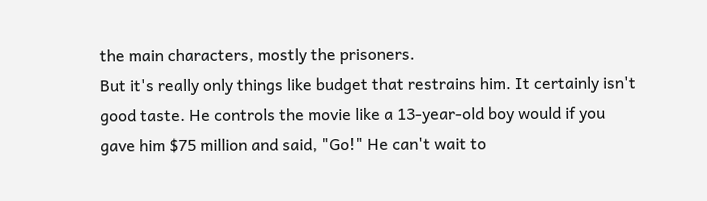the main characters, mostly the prisoners.
But it's really only things like budget that restrains him. It certainly isn't good taste. He controls the movie like a 13-year-old boy would if you gave him $75 million and said, "Go!" He can't wait to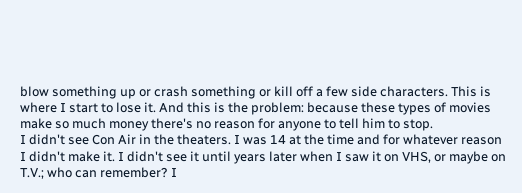blow something up or crash something or kill off a few side characters. This is where I start to lose it. And this is the problem: because these types of movies make so much money there's no reason for anyone to tell him to stop.
I didn't see Con Air in the theaters. I was 14 at the time and for whatever reason I didn't make it. I didn't see it until years later when I saw it on VHS, or maybe on T.V.; who can remember? I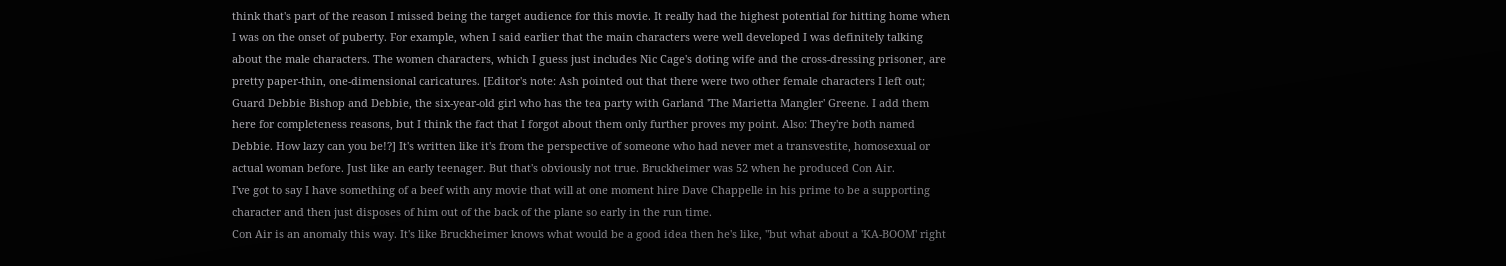think that's part of the reason I missed being the target audience for this movie. It really had the highest potential for hitting home when I was on the onset of puberty. For example, when I said earlier that the main characters were well developed I was definitely talking about the male characters. The women characters, which I guess just includes Nic Cage's doting wife and the cross-dressing prisoner, are pretty paper-thin, one-dimensional caricatures. [Editor's note: Ash pointed out that there were two other female characters I left out; Guard Debbie Bishop and Debbie, the six-year-old girl who has the tea party with Garland 'The Marietta Mangler' Greene. I add them here for completeness reasons, but I think the fact that I forgot about them only further proves my point. Also: They're both named Debbie. How lazy can you be!?] It's written like it's from the perspective of someone who had never met a transvestite, homosexual or actual woman before. Just like an early teenager. But that's obviously not true. Bruckheimer was 52 when he produced Con Air.
I've got to say I have something of a beef with any movie that will at one moment hire Dave Chappelle in his prime to be a supporting character and then just disposes of him out of the back of the plane so early in the run time.
Con Air is an anomaly this way. It's like Bruckheimer knows what would be a good idea then he's like, "but what about a 'KA-BOOM' right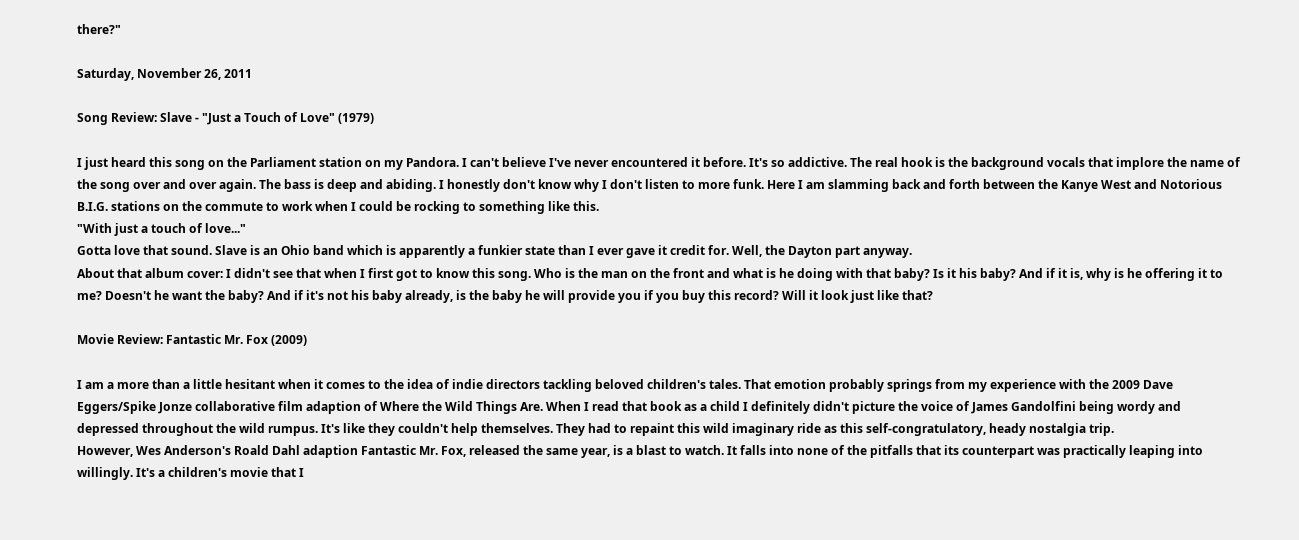there?"

Saturday, November 26, 2011

Song Review: Slave - "Just a Touch of Love" (1979)

I just heard this song on the Parliament station on my Pandora. I can't believe I've never encountered it before. It's so addictive. The real hook is the background vocals that implore the name of the song over and over again. The bass is deep and abiding. I honestly don't know why I don't listen to more funk. Here I am slamming back and forth between the Kanye West and Notorious B.I.G. stations on the commute to work when I could be rocking to something like this.
"With just a touch of love..."
Gotta love that sound. Slave is an Ohio band which is apparently a funkier state than I ever gave it credit for. Well, the Dayton part anyway.
About that album cover: I didn't see that when I first got to know this song. Who is the man on the front and what is he doing with that baby? Is it his baby? And if it is, why is he offering it to me? Doesn't he want the baby? And if it's not his baby already, is the baby he will provide you if you buy this record? Will it look just like that?

Movie Review: Fantastic Mr. Fox (2009)

I am a more than a little hesitant when it comes to the idea of indie directors tackling beloved children's tales. That emotion probably springs from my experience with the 2009 Dave Eggers/Spike Jonze collaborative film adaption of Where the Wild Things Are. When I read that book as a child I definitely didn't picture the voice of James Gandolfini being wordy and depressed throughout the wild rumpus. It's like they couldn't help themselves. They had to repaint this wild imaginary ride as this self-congratulatory, heady nostalgia trip.
However, Wes Anderson's Roald Dahl adaption Fantastic Mr. Fox, released the same year, is a blast to watch. It falls into none of the pitfalls that its counterpart was practically leaping into willingly. It's a children's movie that I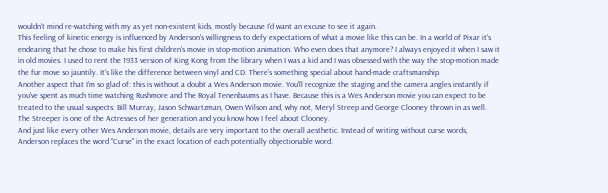wouldn't mind re-watching with my as yet non-existent kids, mostly because I'd want an excuse to see it again.
This feeling of kinetic energy is influenced by Anderson's willingness to defy expectations of what a movie like this can be. In a world of Pixar it's endearing that he chose to make his first children's movie in stop-motion animation. Who even does that anymore? I always enjoyed it when I saw it in old movies. I used to rent the 1933 version of King Kong from the library when I was a kid and I was obsessed with the way the stop-motion made the fur move so jauntily. It's like the difference between vinyl and CD. There's something special about hand-made craftsmanship.
Another aspect that I'm so glad of: this is without a doubt a Wes Anderson movie. You'll recognize the staging and the camera angles instantly if you've spent as much time watching Rushmore and The Royal Tenenbaums as I have. Because this is a Wes Anderson movie you can expect to be treated to the usual suspects: Bill Murray, Jason Schwartzman, Owen Wilson and, why not, Meryl Streep and George Clooney thrown in as well. The Streeper is one of the Actresses of her generation and you know how I feel about Clooney.
And just like every other Wes Anderson movie, details are very important to the overall aesthetic. Instead of writing without curse words, Anderson replaces the word "Curse" in the exact location of each potentially objectionable word.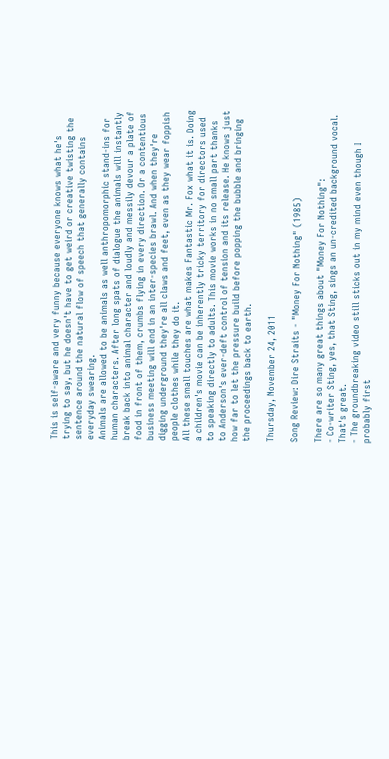This is self-aware and very funny because everyone knows what he's trying to say, but he doesn't have to get weird or creative twisting the sentence around the natural flow of speech that generally contains everyday swearing.
Animals are allowed to be animals as well anthropomorphic stand-ins for human characters. After long spats of dialogue the animals will instantly break back into animal character and loudly and messily devour a plate of food in front of them, crumbs flying in every direction. Or a contentious business meeting will end in an inter-species brawl. And when they're digging underground they're all claws and feet, even as they wear foppish people clothes while they do it.
All these small touches are what makes Fantastic Mr. Fox what it is. Doing a children's movie can be inherently tricky territory for directors used to speaking directly to adults. This movie works in no small part thanks to Anderson's ever-deft control of tension and its release. He knows just how far to let the pressure build before popping the bubble and bringing the proceedings back to earth.

Thursday, November 24, 2011

Song Review: Dire Straits - "Money For Nothing" (1985)

There are so many great things about "Money For Nothing":
- Co-writer Sting, yes, that Sting, sings an un-credited background vocal. That's great.
- The groundbreaking video still sticks out in my mind even though I probably first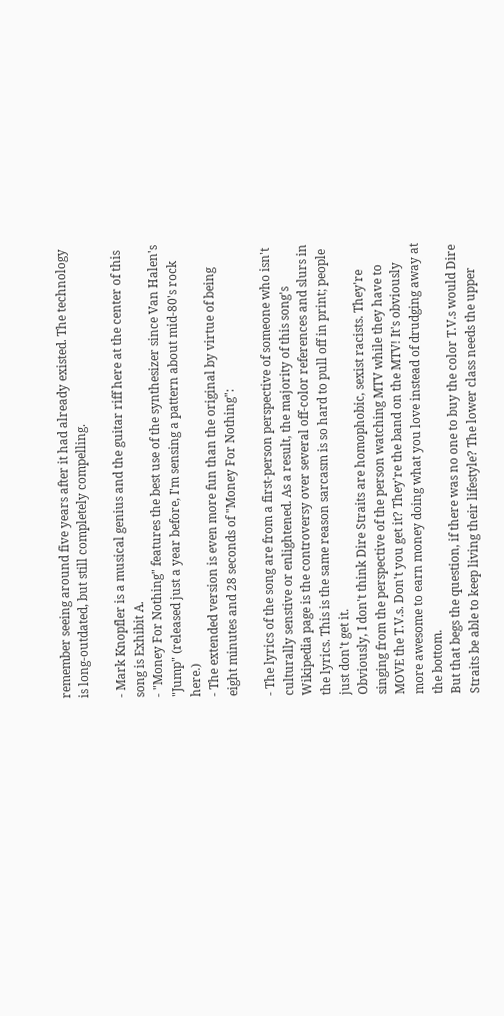remember seeing around five years after it had already existed. The technology is long-outdated, but still completely compelling.

- Mark Knopfler is a musical genius and the guitar riff here at the center of this song is Exhibit A.
- "Money For Nothing" features the best use of the synthesizer since Van Halen's "Jump" (released just a year before, I'm sensing a pattern about mid-80's rock here.)
- The extended version is even more fun than the original by virtue of being eight minutes and 28 seconds of "Money For Nothing":

- The lyrics of the song are from a first-person perspective of someone who isn't culturally senstive or enlightened. As a result, the majority of this song's Wikipedia page is the controversy over several off-color references and slurs in the lyrics. This is the same reason sarcasm is so hard to pull off in print; people just don't get it.
Obviously, I don't think Dire Straits are homophobic, sexist racists. They're singing from the perspective of the person watching MTV while they have to MOVE the T.V.s. Don't you get it? They're the band on the MTV! It's obviously more awesome to earn money doing what you love instead of drudging away at the bottom.
But that begs the question, if there was no one to buy the color T.V.s would Dire Straits be able to keep living their lifestyle? The lower class needs the upper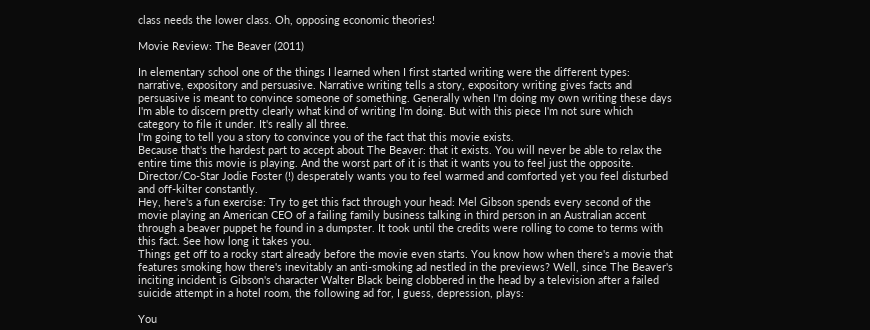class needs the lower class. Oh, opposing economic theories!

Movie Review: The Beaver (2011)

In elementary school one of the things I learned when I first started writing were the different types: narrative, expository and persuasive. Narrative writing tells a story, expository writing gives facts and persuasive is meant to convince someone of something. Generally when I'm doing my own writing these days I'm able to discern pretty clearly what kind of writing I'm doing. But with this piece I'm not sure which category to file it under. It's really all three.
I'm going to tell you a story to convince you of the fact that this movie exists.
Because that's the hardest part to accept about The Beaver: that it exists. You will never be able to relax the entire time this movie is playing. And the worst part of it is that it wants you to feel just the opposite. Director/Co-Star Jodie Foster (!) desperately wants you to feel warmed and comforted yet you feel disturbed and off-kilter constantly.
Hey, here's a fun exercise: Try to get this fact through your head: Mel Gibson spends every second of the movie playing an American CEO of a failing family business talking in third person in an Australian accent through a beaver puppet he found in a dumpster. It took until the credits were rolling to come to terms with this fact. See how long it takes you.
Things get off to a rocky start already before the movie even starts. You know how when there's a movie that features smoking how there's inevitably an anti-smoking ad nestled in the previews? Well, since The Beaver's inciting incident is Gibson's character Walter Black being clobbered in the head by a television after a failed suicide attempt in a hotel room, the following ad for, I guess, depression, plays:

You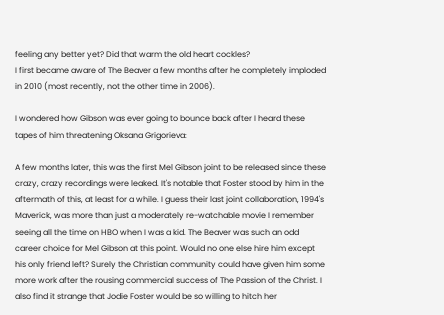feeling any better yet? Did that warm the old heart cockles?
I first became aware of The Beaver a few months after he completely imploded in 2010 (most recently, not the other time in 2006).

I wondered how Gibson was ever going to bounce back after I heard these tapes of him threatening Oksana Grigorieva:

A few months later, this was the first Mel Gibson joint to be released since these crazy, crazy recordings were leaked. It's notable that Foster stood by him in the aftermath of this, at least for a while. I guess their last joint collaboration, 1994's Maverick, was more than just a moderately re-watchable movie I remember seeing all the time on HBO when I was a kid. The Beaver was such an odd career choice for Mel Gibson at this point. Would no one else hire him except his only friend left? Surely the Christian community could have given him some more work after the rousing commercial success of The Passion of the Christ. I also find it strange that Jodie Foster would be so willing to hitch her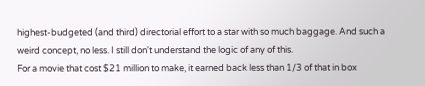highest-budgeted (and third) directorial effort to a star with so much baggage. And such a weird concept, no less. I still don't understand the logic of any of this.
For a movie that cost $21 million to make, it earned back less than 1/3 of that in box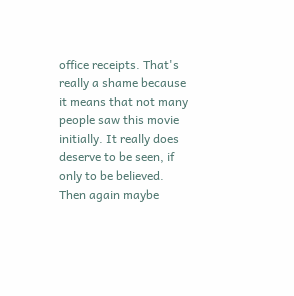office receipts. That's really a shame because it means that not many people saw this movie initially. It really does deserve to be seen, if only to be believed. Then again maybe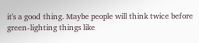it's a good thing. Maybe people will think twice before green-lighting things like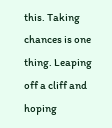this. Taking chances is one thing. Leaping off a cliff and hoping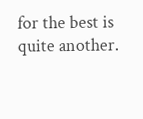for the best is quite another.